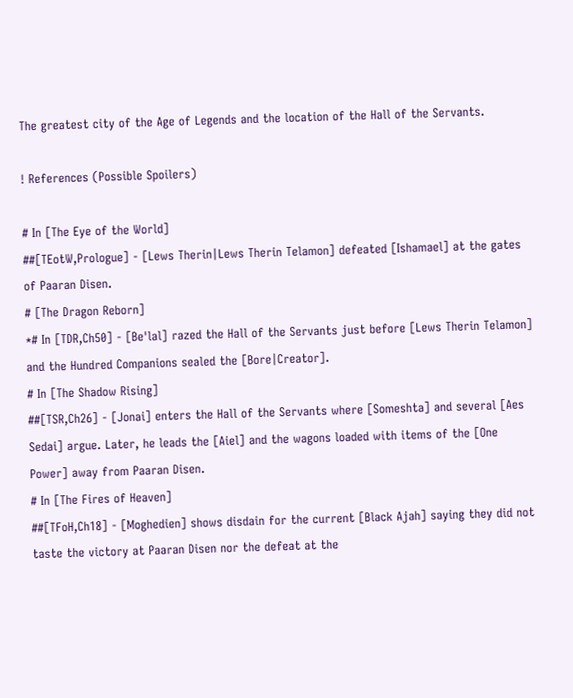The greatest city of the Age of Legends and the location of the Hall of the Servants.

! References (Possible Spoilers)

# In [The Eye of the World]
##[TEotW,Prologue] - [Lews Therin|Lews Therin Telamon] defeated [Ishamael] at the gates of Paaran Disen.
# [The Dragon Reborn]
*# In [TDR,Ch50] - [Be'lal] razed the Hall of the Servants just before [Lews Therin Telamon] and the Hundred Companions sealed the [Bore|Creator].
# In [The Shadow Rising]
##[TSR,Ch26] - [Jonai] enters the Hall of the Servants where [Someshta] and several [Aes Sedai] argue. Later, he leads the [Aiel] and the wagons loaded with items of the [One Power] away from Paaran Disen.
# In [The Fires of Heaven]
##[TFoH,Ch18] - [Moghedien] shows disdain for the current [Black Ajah] saying they did not taste the victory at Paaran Disen nor the defeat at the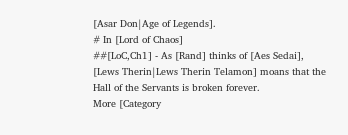[Asar Don|Age of Legends].
# In [Lord of Chaos]
##[LoC,Ch1] - As [Rand] thinks of [Aes Sedai], [Lews Therin|Lews Therin Telamon] moans that the Hall of the Servants is broken forever.
More [Category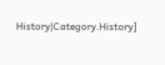History|Category.History]